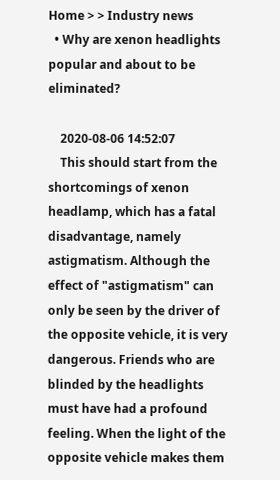Home > > Industry news
  • Why are xenon headlights popular and about to be eliminated?

    2020-08-06 14:52:07
    This should start from the shortcomings of xenon headlamp, which has a fatal disadvantage, namely astigmatism. Although the effect of "astigmatism" can only be seen by the driver of the opposite vehicle, it is very dangerous. Friends who are blinded by the headlights must have had a profound feeling. When the light of the opposite vehicle makes them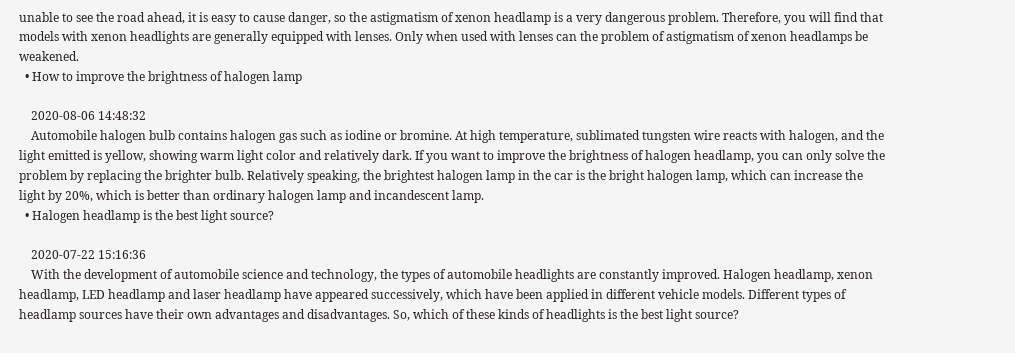unable to see the road ahead, it is easy to cause danger, so the astigmatism of xenon headlamp is a very dangerous problem. Therefore, you will find that models with xenon headlights are generally equipped with lenses. Only when used with lenses can the problem of astigmatism of xenon headlamps be weakened.
  • How to improve the brightness of halogen lamp

    2020-08-06 14:48:32
    Automobile halogen bulb contains halogen gas such as iodine or bromine. At high temperature, sublimated tungsten wire reacts with halogen, and the light emitted is yellow, showing warm light color and relatively dark. If you want to improve the brightness of halogen headlamp, you can only solve the problem by replacing the brighter bulb. Relatively speaking, the brightest halogen lamp in the car is the bright halogen lamp, which can increase the light by 20%, which is better than ordinary halogen lamp and incandescent lamp.
  • Halogen headlamp is the best light source?

    2020-07-22 15:16:36
    With the development of automobile science and technology, the types of automobile headlights are constantly improved. Halogen headlamp, xenon headlamp, LED headlamp and laser headlamp have appeared successively, which have been applied in different vehicle models. Different types of headlamp sources have their own advantages and disadvantages. So, which of these kinds of headlights is the best light source?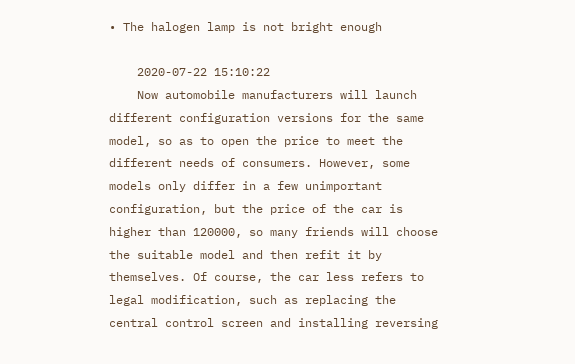• The halogen lamp is not bright enough

    2020-07-22 15:10:22
    Now automobile manufacturers will launch different configuration versions for the same model, so as to open the price to meet the different needs of consumers. However, some models only differ in a few unimportant configuration, but the price of the car is higher than 120000, so many friends will choose the suitable model and then refit it by themselves. Of course, the car less refers to legal modification, such as replacing the central control screen and installing reversing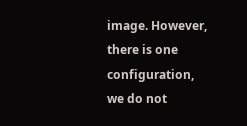image. However, there is one configuration, we do not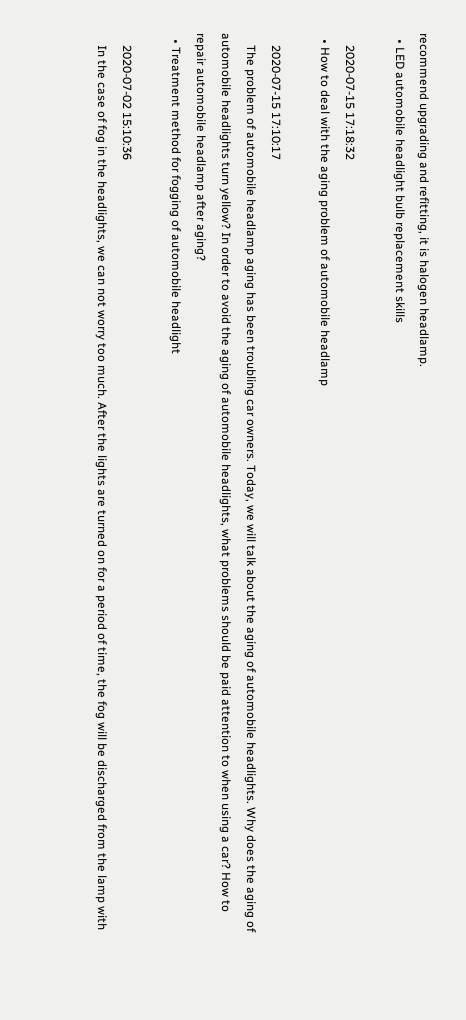recommend upgrading and refitting, it is halogen headlamp.
  • LED automobile headlight bulb replacement skills

    2020-07-15 17:18:32
  • How to deal with the aging problem of automobile headlamp

    2020-07-15 17:10:17
    The problem of automobile headlamp aging has been troubling car owners. Today, we will talk about the aging of automobile headlights. Why does the aging of automobile headlights turn yellow? In order to avoid the aging of automobile headlights, what problems should be paid attention to when using a car? How to repair automobile headlamp after aging?
  • Treatment method for fogging of automobile headlight

    2020-07-02 15:10:36
    In the case of fog in the headlights, we can not worry too much. After the lights are turned on for a period of time, the fog will be discharged from the lamp with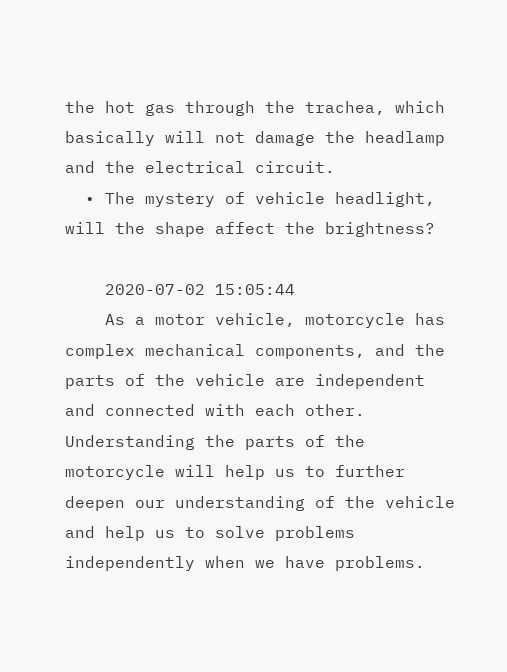the hot gas through the trachea, which basically will not damage the headlamp and the electrical circuit.
  • The mystery of vehicle headlight, will the shape affect the brightness?

    2020-07-02 15:05:44
    As a motor vehicle, motorcycle has complex mechanical components, and the parts of the vehicle are independent and connected with each other. Understanding the parts of the motorcycle will help us to further deepen our understanding of the vehicle and help us to solve problems independently when we have problems.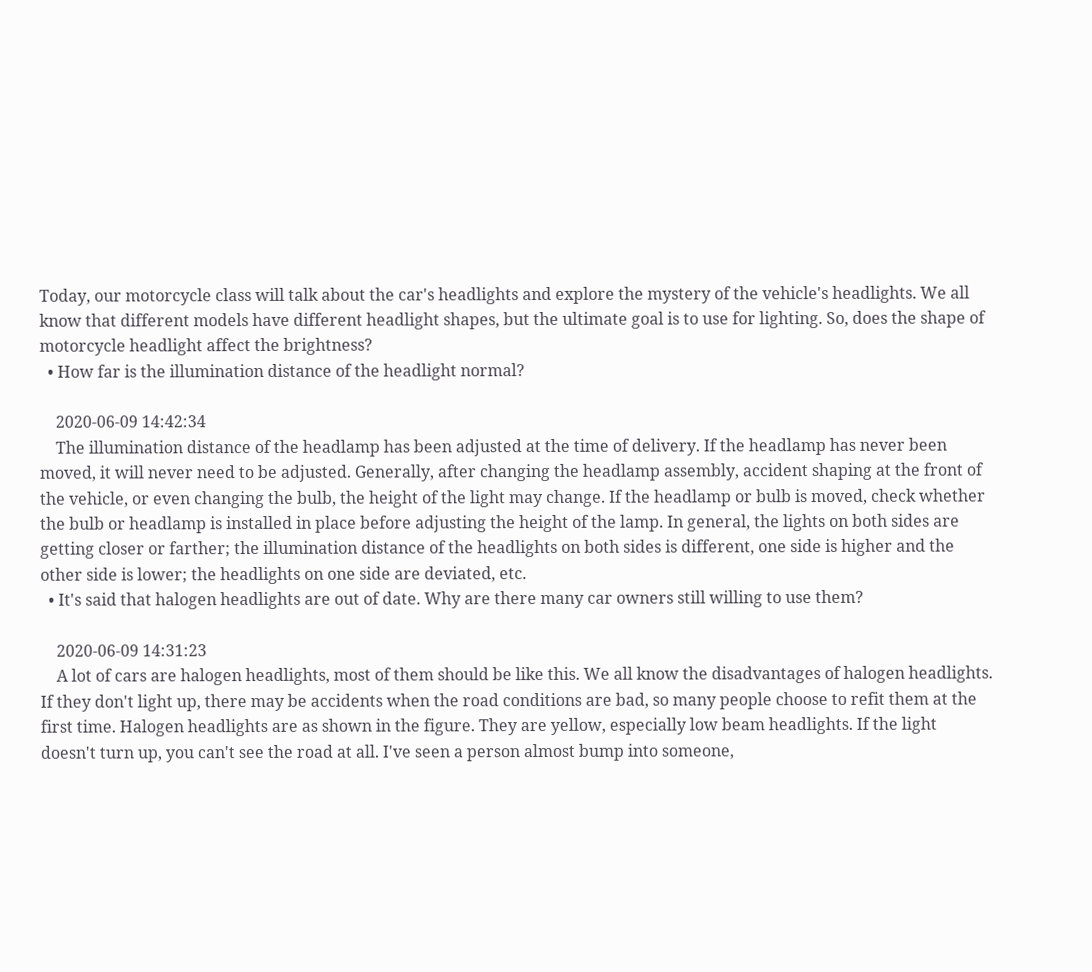Today, our motorcycle class will talk about the car's headlights and explore the mystery of the vehicle's headlights. We all know that different models have different headlight shapes, but the ultimate goal is to use for lighting. So, does the shape of motorcycle headlight affect the brightness?
  • How far is the illumination distance of the headlight normal?

    2020-06-09 14:42:34
    The illumination distance of the headlamp has been adjusted at the time of delivery. If the headlamp has never been moved, it will never need to be adjusted. Generally, after changing the headlamp assembly, accident shaping at the front of the vehicle, or even changing the bulb, the height of the light may change. If the headlamp or bulb is moved, check whether the bulb or headlamp is installed in place before adjusting the height of the lamp. In general, the lights on both sides are getting closer or farther; the illumination distance of the headlights on both sides is different, one side is higher and the other side is lower; the headlights on one side are deviated, etc.
  • It's said that halogen headlights are out of date. Why are there many car owners still willing to use them?

    2020-06-09 14:31:23
    A lot of cars are halogen headlights, most of them should be like this. We all know the disadvantages of halogen headlights. If they don't light up, there may be accidents when the road conditions are bad, so many people choose to refit them at the first time. Halogen headlights are as shown in the figure. They are yellow, especially low beam headlights. If the light doesn't turn up, you can't see the road at all. I've seen a person almost bump into someone,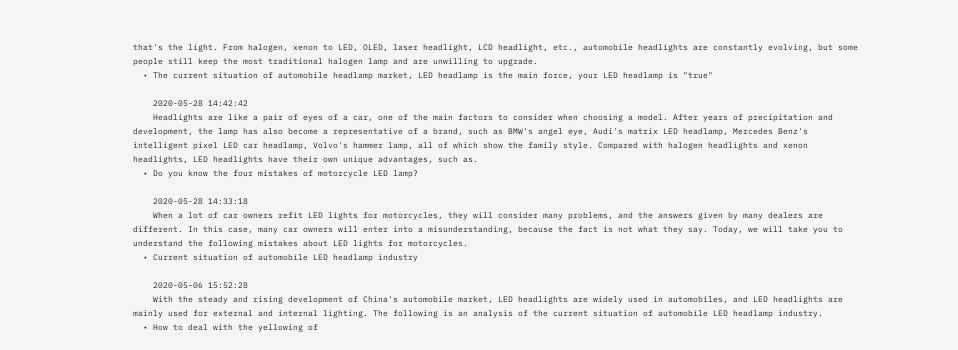that's the light. From halogen, xenon to LED, OLED, laser headlight, LCD headlight, etc., automobile headlights are constantly evolving, but some people still keep the most traditional halogen lamp and are unwilling to upgrade.
  • The current situation of automobile headlamp market, LED headlamp is the main force, your LED headlamp is "true"

    2020-05-28 14:42:42
    Headlights are like a pair of eyes of a car, one of the main factors to consider when choosing a model. After years of precipitation and development, the lamp has also become a representative of a brand, such as BMW's angel eye, Audi's matrix LED headlamp, Mercedes Benz's intelligent pixel LED car headlamp, Volvo's hammer lamp, all of which show the family style. Compared with halogen headlights and xenon headlights, LED headlights have their own unique advantages, such as.
  • Do you know the four mistakes of motorcycle LED lamp?

    2020-05-28 14:33:18
    When a lot of car owners refit LED lights for motorcycles, they will consider many problems, and the answers given by many dealers are different. In this case, many car owners will enter into a misunderstanding, because the fact is not what they say. Today, we will take you to understand the following mistakes about LED lights for motorcycles.
  • Current situation of automobile LED headlamp industry

    2020-05-06 15:52:28
    With the steady and rising development of China's automobile market, LED headlights are widely used in automobiles, and LED headlights are mainly used for external and internal lighting. The following is an analysis of the current situation of automobile LED headlamp industry.
  • How to deal with the yellowing of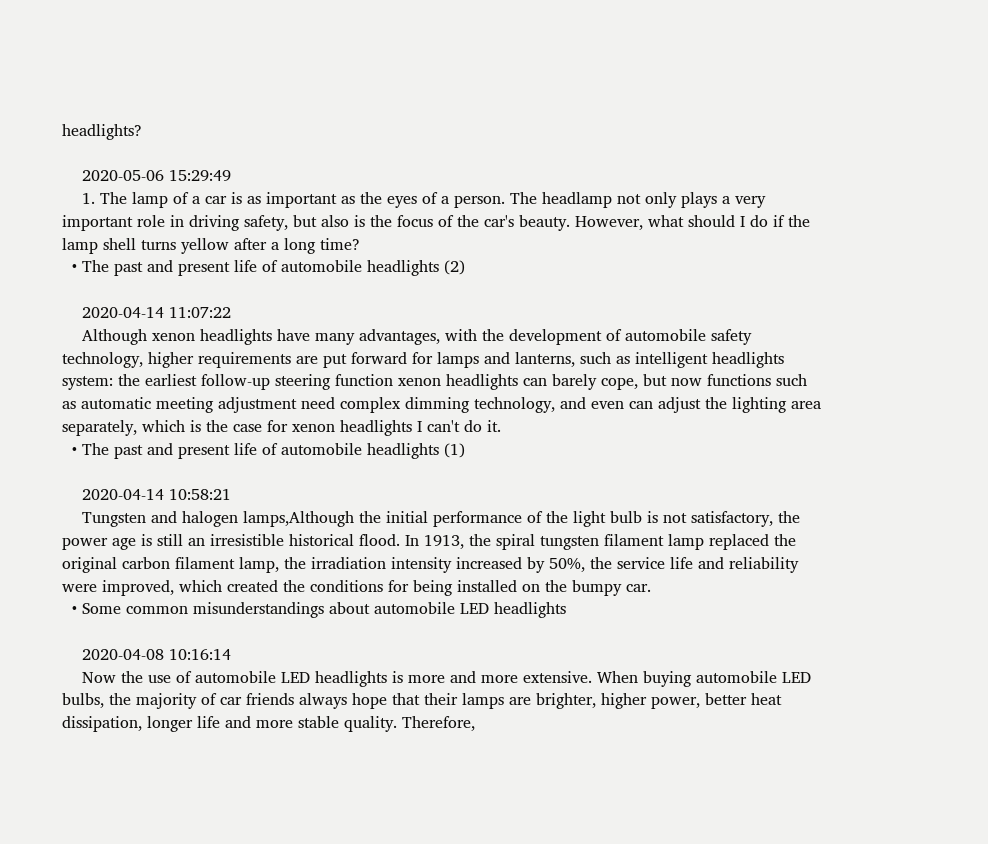headlights?

    2020-05-06 15:29:49
    1. The lamp of a car is as important as the eyes of a person. The headlamp not only plays a very important role in driving safety, but also is the focus of the car's beauty. However, what should I do if the lamp shell turns yellow after a long time?
  • The past and present life of automobile headlights (2)

    2020-04-14 11:07:22
    Although xenon headlights have many advantages, with the development of automobile safety technology, higher requirements are put forward for lamps and lanterns, such as intelligent headlights system: the earliest follow-up steering function xenon headlights can barely cope, but now functions such as automatic meeting adjustment need complex dimming technology, and even can adjust the lighting area separately, which is the case for xenon headlights I can't do it.
  • The past and present life of automobile headlights (1)

    2020-04-14 10:58:21
    Tungsten and halogen lamps,Although the initial performance of the light bulb is not satisfactory, the power age is still an irresistible historical flood. In 1913, the spiral tungsten filament lamp replaced the original carbon filament lamp, the irradiation intensity increased by 50%, the service life and reliability were improved, which created the conditions for being installed on the bumpy car.
  • Some common misunderstandings about automobile LED headlights

    2020-04-08 10:16:14
    Now the use of automobile LED headlights is more and more extensive. When buying automobile LED bulbs, the majority of car friends always hope that their lamps are brighter, higher power, better heat dissipation, longer life and more stable quality. Therefore,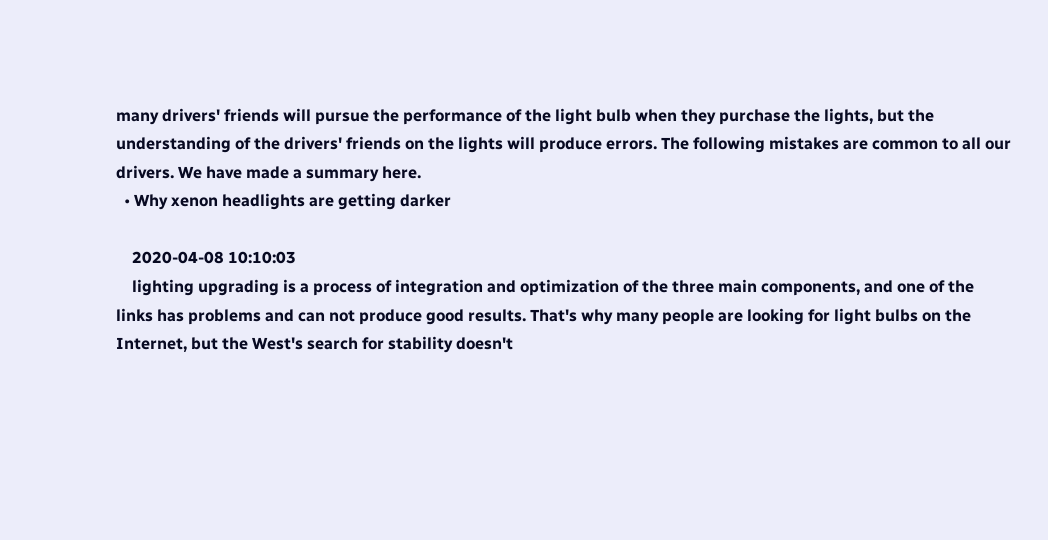many drivers' friends will pursue the performance of the light bulb when they purchase the lights, but the understanding of the drivers' friends on the lights will produce errors. The following mistakes are common to all our drivers. We have made a summary here.
  • Why xenon headlights are getting darker

    2020-04-08 10:10:03
    lighting upgrading is a process of integration and optimization of the three main components, and one of the links has problems and can not produce good results. That's why many people are looking for light bulbs on the Internet, but the West's search for stability doesn't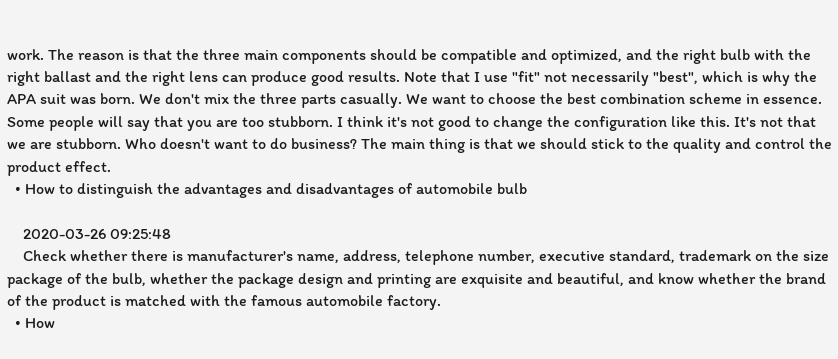work. The reason is that the three main components should be compatible and optimized, and the right bulb with the right ballast and the right lens can produce good results. Note that I use "fit" not necessarily "best", which is why the APA suit was born. We don't mix the three parts casually. We want to choose the best combination scheme in essence. Some people will say that you are too stubborn. I think it's not good to change the configuration like this. It's not that we are stubborn. Who doesn't want to do business? The main thing is that we should stick to the quality and control the product effect.
  • How to distinguish the advantages and disadvantages of automobile bulb

    2020-03-26 09:25:48
    Check whether there is manufacturer's name, address, telephone number, executive standard, trademark on the size package of the bulb, whether the package design and printing are exquisite and beautiful, and know whether the brand of the product is matched with the famous automobile factory.
  • How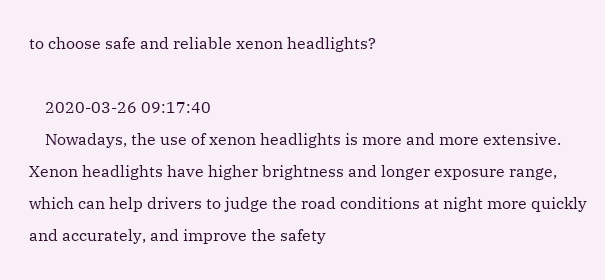to choose safe and reliable xenon headlights?

    2020-03-26 09:17:40
    Nowadays, the use of xenon headlights is more and more extensive. Xenon headlights have higher brightness and longer exposure range, which can help drivers to judge the road conditions at night more quickly and accurately, and improve the safety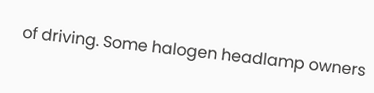of driving. Some halogen headlamp owners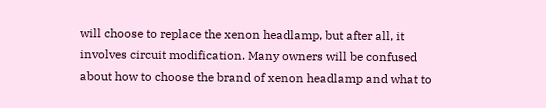will choose to replace the xenon headlamp, but after all, it involves circuit modification. Many owners will be confused about how to choose the brand of xenon headlamp and what to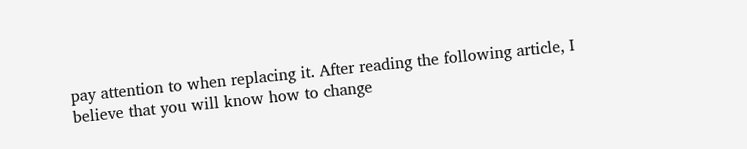pay attention to when replacing it. After reading the following article, I believe that you will know how to change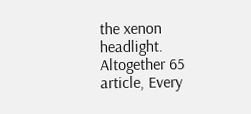the xenon headlight.
Altogether 65 article, Every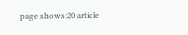page shows:20 article